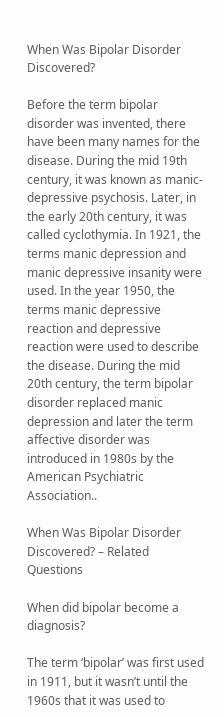When Was Bipolar Disorder Discovered?

Before the term bipolar disorder was invented, there have been many names for the disease. During the mid 19th century, it was known as manic-depressive psychosis. Later, in the early 20th century, it was called cyclothymia. In 1921, the terms manic depression and manic depressive insanity were used. In the year 1950, the terms manic depressive reaction and depressive reaction were used to describe the disease. During the mid 20th century, the term bipolar disorder replaced manic depression and later the term affective disorder was introduced in 1980s by the American Psychiatric Association..

When Was Bipolar Disorder Discovered? – Related Questions

When did bipolar become a diagnosis?

The term ‘bipolar’ was first used in 1911, but it wasn’t until the 1960s that it was used to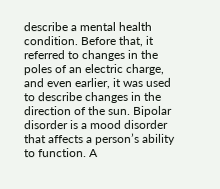describe a mental health condition. Before that, it referred to changes in the poles of an electric charge, and even earlier, it was used to describe changes in the direction of the sun. Bipolar disorder is a mood disorder that affects a person’s ability to function. A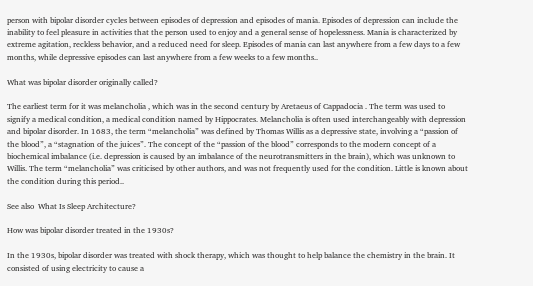person with bipolar disorder cycles between episodes of depression and episodes of mania. Episodes of depression can include the inability to feel pleasure in activities that the person used to enjoy and a general sense of hopelessness. Mania is characterized by extreme agitation, reckless behavior, and a reduced need for sleep. Episodes of mania can last anywhere from a few days to a few months, while depressive episodes can last anywhere from a few weeks to a few months..

What was bipolar disorder originally called?

The earliest term for it was melancholia , which was in the second century by Aretaeus of Cappadocia . The term was used to signify a medical condition, a medical condition named by Hippocrates. Melancholia is often used interchangeably with depression and bipolar disorder. In 1683, the term “melancholia” was defined by Thomas Willis as a depressive state, involving a “passion of the blood”, a “stagnation of the juices”. The concept of the “passion of the blood” corresponds to the modern concept of a biochemical imbalance (i.e. depression is caused by an imbalance of the neurotransmitters in the brain), which was unknown to Willis. The term “melancholia” was criticised by other authors, and was not frequently used for the condition. Little is known about the condition during this period..

See also  What Is Sleep Architecture?

How was bipolar disorder treated in the 1930s?

In the 1930s, bipolar disorder was treated with shock therapy, which was thought to help balance the chemistry in the brain. It consisted of using electricity to cause a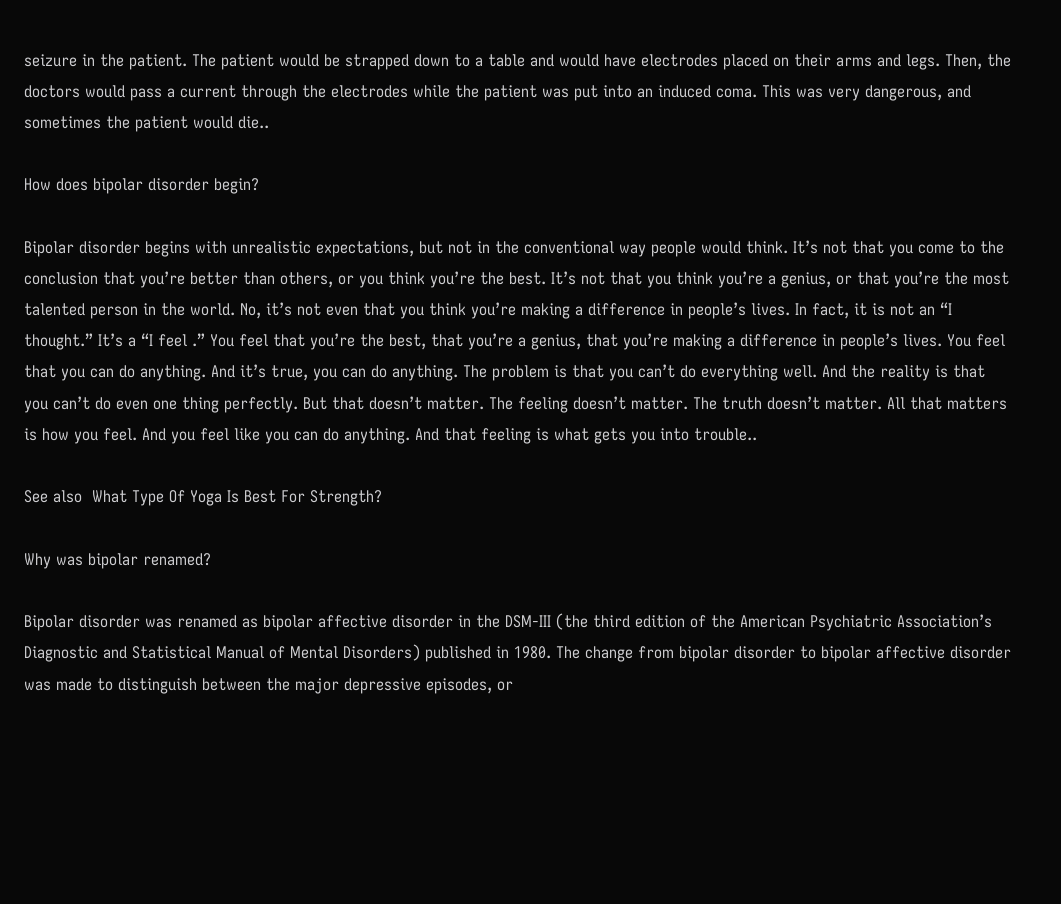seizure in the patient. The patient would be strapped down to a table and would have electrodes placed on their arms and legs. Then, the doctors would pass a current through the electrodes while the patient was put into an induced coma. This was very dangerous, and sometimes the patient would die..

How does bipolar disorder begin?

Bipolar disorder begins with unrealistic expectations, but not in the conventional way people would think. It’s not that you come to the conclusion that you’re better than others, or you think you’re the best. It’s not that you think you’re a genius, or that you’re the most talented person in the world. No, it’s not even that you think you’re making a difference in people’s lives. In fact, it is not an “I thought.” It’s a “I feel .” You feel that you’re the best, that you’re a genius, that you’re making a difference in people’s lives. You feel that you can do anything. And it’s true, you can do anything. The problem is that you can’t do everything well. And the reality is that you can’t do even one thing perfectly. But that doesn’t matter. The feeling doesn’t matter. The truth doesn’t matter. All that matters is how you feel. And you feel like you can do anything. And that feeling is what gets you into trouble..

See also  What Type Of Yoga Is Best For Strength?

Why was bipolar renamed?

Bipolar disorder was renamed as bipolar affective disorder in the DSM-III (the third edition of the American Psychiatric Association’s Diagnostic and Statistical Manual of Mental Disorders) published in 1980. The change from bipolar disorder to bipolar affective disorder was made to distinguish between the major depressive episodes, or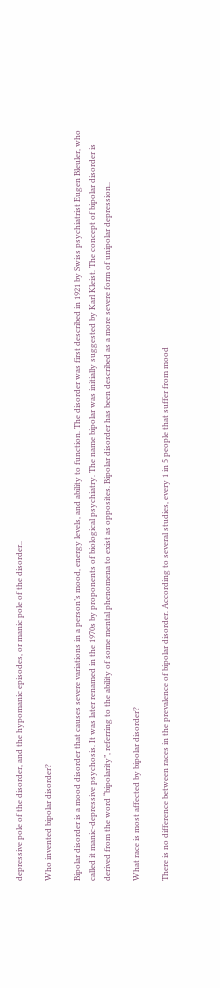depressive pole of the disorder, and the hypomanic episodes, or manic pole of the disorder..

Who invented bipolar disorder?

Bipolar disorder is a mood disorder that causes severe variations in a person’s mood, energy levels, and ability to function. The disorder was first described in 1921 by Swiss psychiatrist Eugen Bleuler, who called it manic-depressive psychosis. It was later renamed in the 1970s by proponents of biological psychiatry. The name bipolar was initially suggested by Karl Kleist. The concept of bipolar disorder is derived from the word “bipolarity”, referring to the ability of some mental phenomena to exist as opposites. Bipolar disorder has been described as a more severe form of unipolar depression..

What race is most affected by bipolar disorder?

There is no difference between races in the prevalence of bipolar disorder. According to several studies, every 1 in 5 people that suffer from mood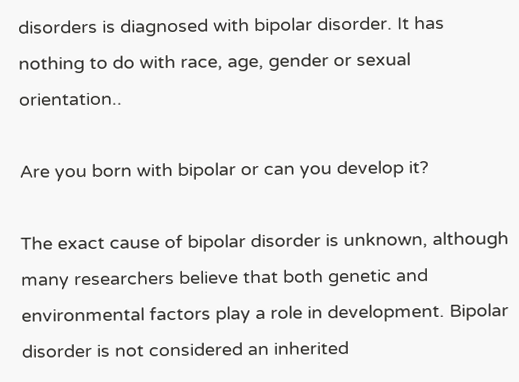disorders is diagnosed with bipolar disorder. It has nothing to do with race, age, gender or sexual orientation..

Are you born with bipolar or can you develop it?

The exact cause of bipolar disorder is unknown, although many researchers believe that both genetic and environmental factors play a role in development. Bipolar disorder is not considered an inherited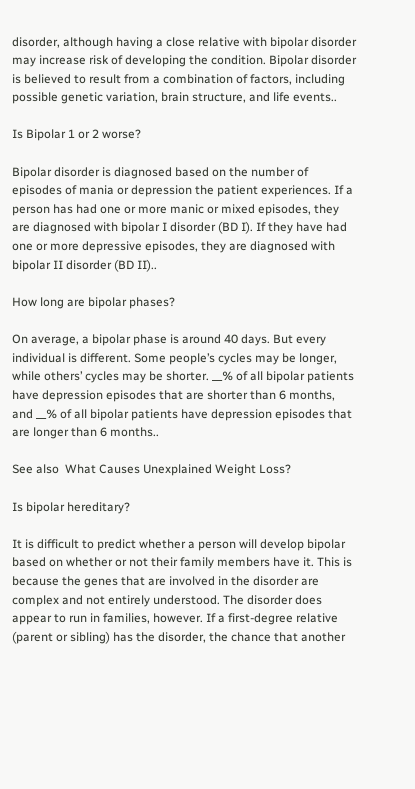disorder, although having a close relative with bipolar disorder may increase risk of developing the condition. Bipolar disorder is believed to result from a combination of factors, including possible genetic variation, brain structure, and life events..

Is Bipolar 1 or 2 worse?

Bipolar disorder is diagnosed based on the number of episodes of mania or depression the patient experiences. If a person has had one or more manic or mixed episodes, they are diagnosed with bipolar I disorder (BD I). If they have had one or more depressive episodes, they are diagnosed with bipolar II disorder (BD II)..

How long are bipolar phases?

On average, a bipolar phase is around 40 days. But every individual is different. Some people’s cycles may be longer, while others’ cycles may be shorter. __% of all bipolar patients have depression episodes that are shorter than 6 months, and __% of all bipolar patients have depression episodes that are longer than 6 months..

See also  What Causes Unexplained Weight Loss?

Is bipolar hereditary?

It is difficult to predict whether a person will develop bipolar based on whether or not their family members have it. This is because the genes that are involved in the disorder are complex and not entirely understood. The disorder does appear to run in families, however. If a first-degree relative (parent or sibling) has the disorder, the chance that another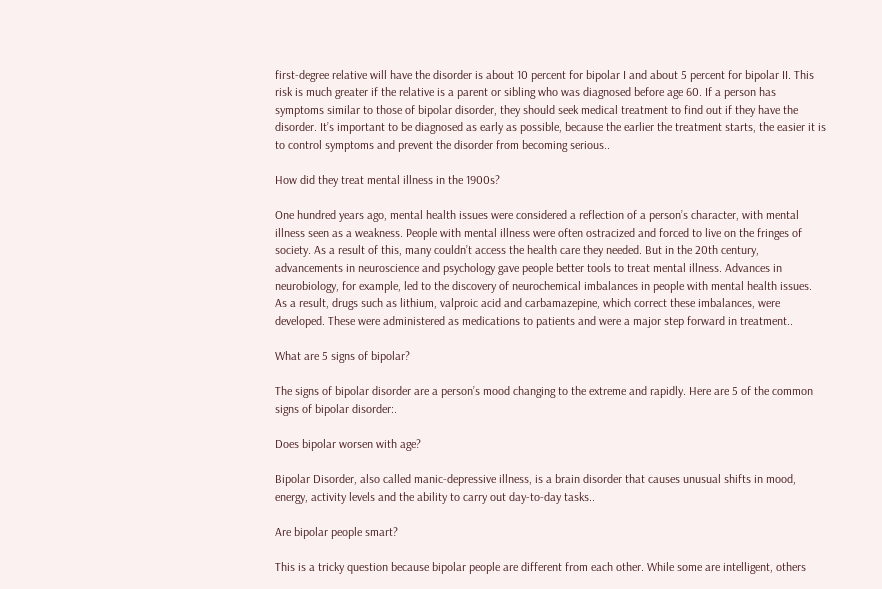first-degree relative will have the disorder is about 10 percent for bipolar I and about 5 percent for bipolar II. This risk is much greater if the relative is a parent or sibling who was diagnosed before age 60. If a person has symptoms similar to those of bipolar disorder, they should seek medical treatment to find out if they have the disorder. It’s important to be diagnosed as early as possible, because the earlier the treatment starts, the easier it is to control symptoms and prevent the disorder from becoming serious..

How did they treat mental illness in the 1900s?

One hundred years ago, mental health issues were considered a reflection of a person’s character, with mental illness seen as a weakness. People with mental illness were often ostracized and forced to live on the fringes of society. As a result of this, many couldn’t access the health care they needed. But in the 20th century, advancements in neuroscience and psychology gave people better tools to treat mental illness. Advances in neurobiology, for example, led to the discovery of neurochemical imbalances in people with mental health issues. As a result, drugs such as lithium, valproic acid and carbamazepine, which correct these imbalances, were developed. These were administered as medications to patients and were a major step forward in treatment..

What are 5 signs of bipolar?

The signs of bipolar disorder are a person’s mood changing to the extreme and rapidly. Here are 5 of the common signs of bipolar disorder:.

Does bipolar worsen with age?

Bipolar Disorder, also called manic-depressive illness, is a brain disorder that causes unusual shifts in mood, energy, activity levels and the ability to carry out day-to-day tasks..

Are bipolar people smart?

This is a tricky question because bipolar people are different from each other. While some are intelligent, others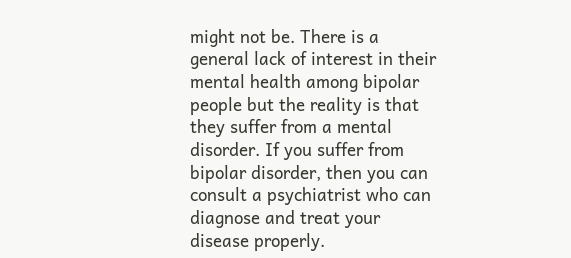might not be. There is a general lack of interest in their mental health among bipolar people but the reality is that they suffer from a mental disorder. If you suffer from bipolar disorder, then you can consult a psychiatrist who can diagnose and treat your disease properly.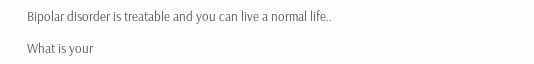Bipolar disorder is treatable and you can live a normal life..

What is your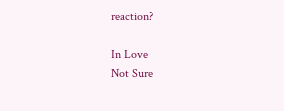reaction?

In Love
Not Sure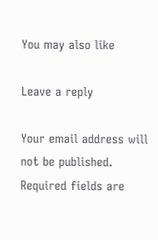You may also like

Leave a reply

Your email address will not be published. Required fields are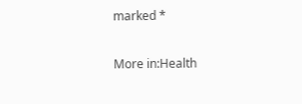marked *

More in:Health